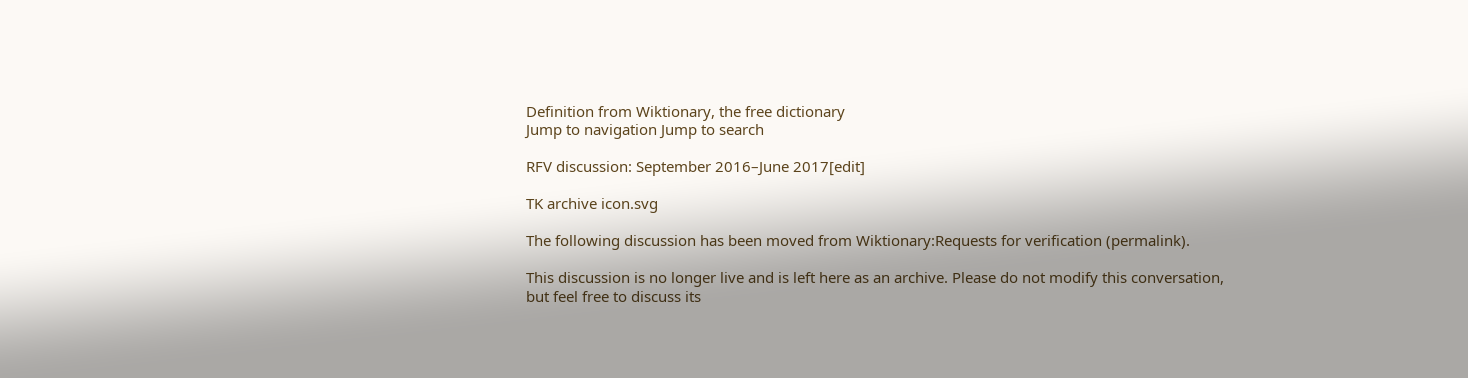Definition from Wiktionary, the free dictionary
Jump to navigation Jump to search

RFV discussion: September 2016–June 2017[edit]

TK archive icon.svg

The following discussion has been moved from Wiktionary:Requests for verification (permalink).

This discussion is no longer live and is left here as an archive. Please do not modify this conversation, but feel free to discuss its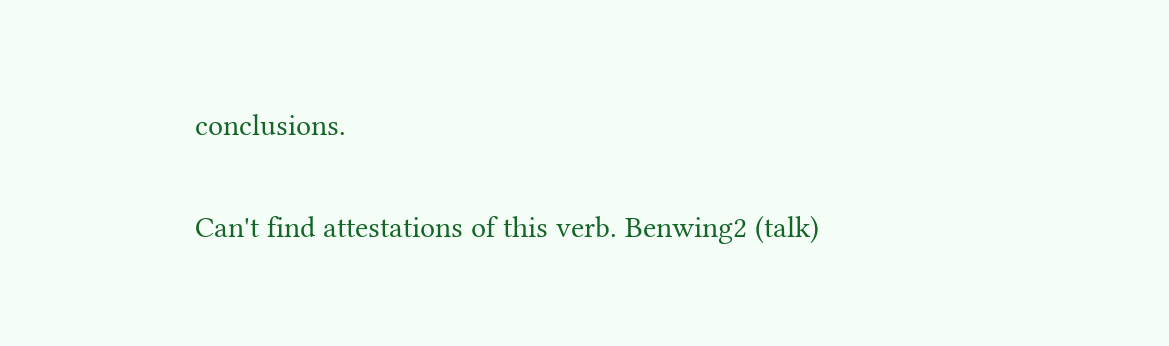conclusions.

Can't find attestations of this verb. Benwing2 (talk)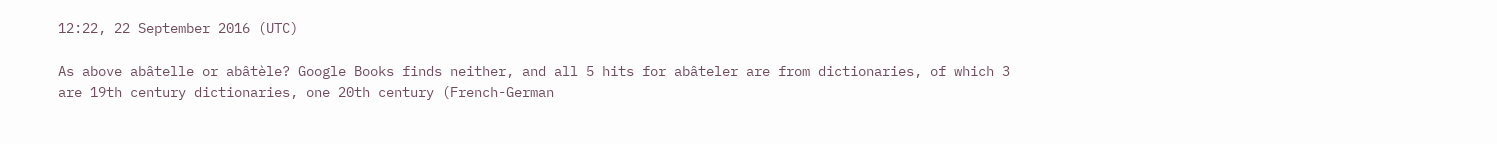12:22, 22 September 2016 (UTC)

As above abâtelle or abâtèle? Google Books finds neither, and all 5 hits for abâteler are from dictionaries, of which 3 are 19th century dictionaries, one 20th century (French-German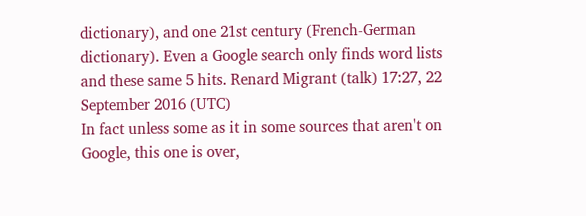dictionary), and one 21st century (French-German dictionary). Even a Google search only finds word lists and these same 5 hits. Renard Migrant (talk) 17:27, 22 September 2016 (UTC)
In fact unless some as it in some sources that aren't on Google, this one is over,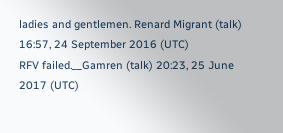ladies and gentlemen. Renard Migrant (talk) 16:57, 24 September 2016 (UTC)
RFV failed.__Gamren (talk) 20:23, 25 June 2017 (UTC)